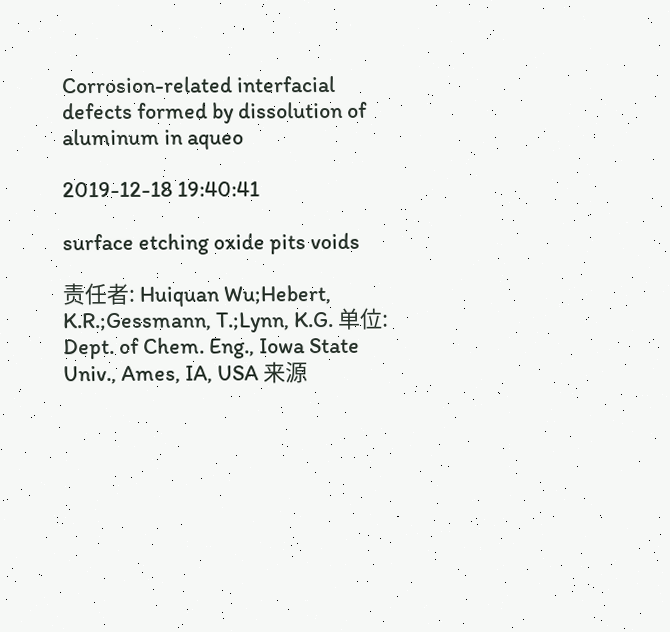Corrosion-related interfacial defects formed by dissolution of aluminum in aqueo

2019-12-18 19:40:41

surface etching oxide pits voids

责任者: Huiquan Wu;Hebert, K.R.;Gessmann, T.;Lynn, K.G. 单位: Dept. of Chem. Eng., Iowa State Univ., Ames, IA, USA 来源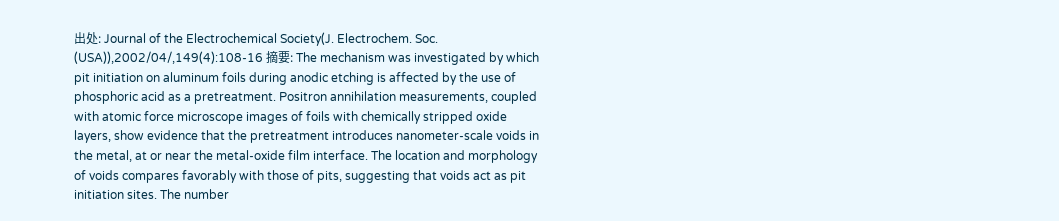出处: Journal of the Electrochemical Society(J. Electrochem. Soc. (USA)),2002/04/,149(4):108-16 摘要: The mechanism was investigated by which pit initiation on aluminum foils during anodic etching is affected by the use of phosphoric acid as a pretreatment. Positron annihilation measurements, coupled with atomic force microscope images of foils with chemically stripped oxide layers, show evidence that the pretreatment introduces nanometer-scale voids in the metal, at or near the metal-oxide film interface. The location and morphology of voids compares favorably with those of pits, suggesting that voids act as pit initiation sites. The number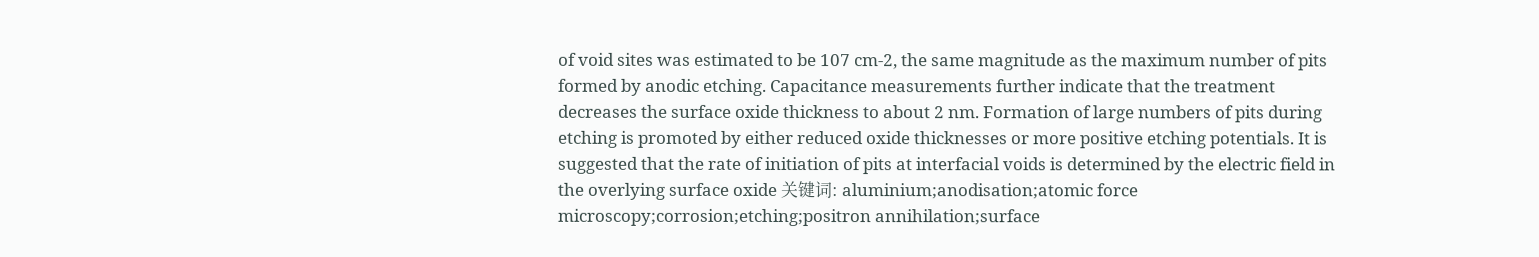of void sites was estimated to be 107 cm-2, the same magnitude as the maximum number of pits formed by anodic etching. Capacitance measurements further indicate that the treatment decreases the surface oxide thickness to about 2 nm. Formation of large numbers of pits during etching is promoted by either reduced oxide thicknesses or more positive etching potentials. It is suggested that the rate of initiation of pits at interfacial voids is determined by the electric field in the overlying surface oxide 关键词: aluminium;anodisation;atomic force microscopy;corrosion;etching;positron annihilation;surface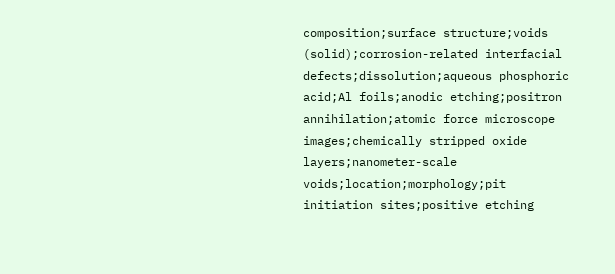composition;surface structure;voids (solid);corrosion-related interfacial defects;dissolution;aqueous phosphoric acid;Al foils;anodic etching;positron annihilation;atomic force microscope images;chemically stripped oxide layers;nanometer-scale voids;location;morphology;pit initiation sites;positive etching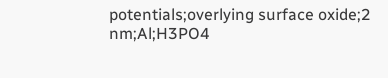potentials;overlying surface oxide;2 nm;Al;H3PO4